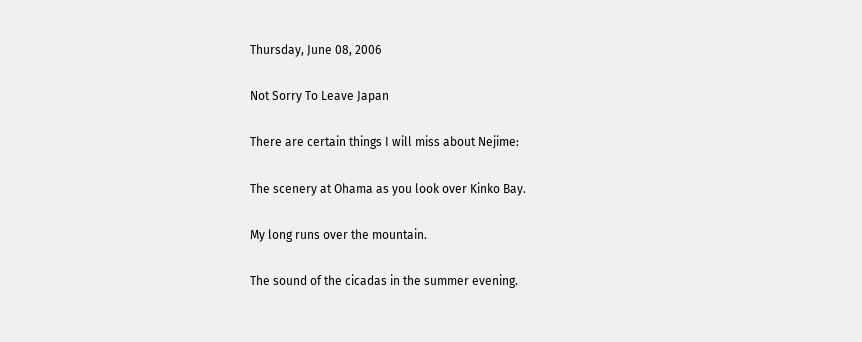Thursday, June 08, 2006

Not Sorry To Leave Japan

There are certain things I will miss about Nejime:

The scenery at Ohama as you look over Kinko Bay.

My long runs over the mountain.

The sound of the cicadas in the summer evening.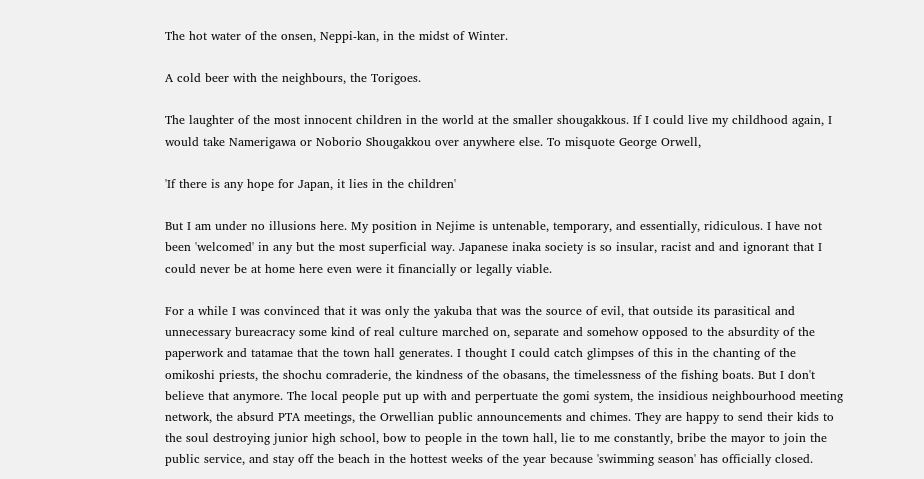The hot water of the onsen, Neppi-kan, in the midst of Winter.

A cold beer with the neighbours, the Torigoes.

The laughter of the most innocent children in the world at the smaller shougakkous. If I could live my childhood again, I would take Namerigawa or Noborio Shougakkou over anywhere else. To misquote George Orwell,

'If there is any hope for Japan, it lies in the children'

But I am under no illusions here. My position in Nejime is untenable, temporary, and essentially, ridiculous. I have not been 'welcomed' in any but the most superficial way. Japanese inaka society is so insular, racist and and ignorant that I could never be at home here even were it financially or legally viable.

For a while I was convinced that it was only the yakuba that was the source of evil, that outside its parasitical and unnecessary bureacracy some kind of real culture marched on, separate and somehow opposed to the absurdity of the paperwork and tatamae that the town hall generates. I thought I could catch glimpses of this in the chanting of the omikoshi priests, the shochu comraderie, the kindness of the obasans, the timelessness of the fishing boats. But I don't believe that anymore. The local people put up with and perpertuate the gomi system, the insidious neighbourhood meeting network, the absurd PTA meetings, the Orwellian public announcements and chimes. They are happy to send their kids to the soul destroying junior high school, bow to people in the town hall, lie to me constantly, bribe the mayor to join the public service, and stay off the beach in the hottest weeks of the year because 'swimming season' has officially closed.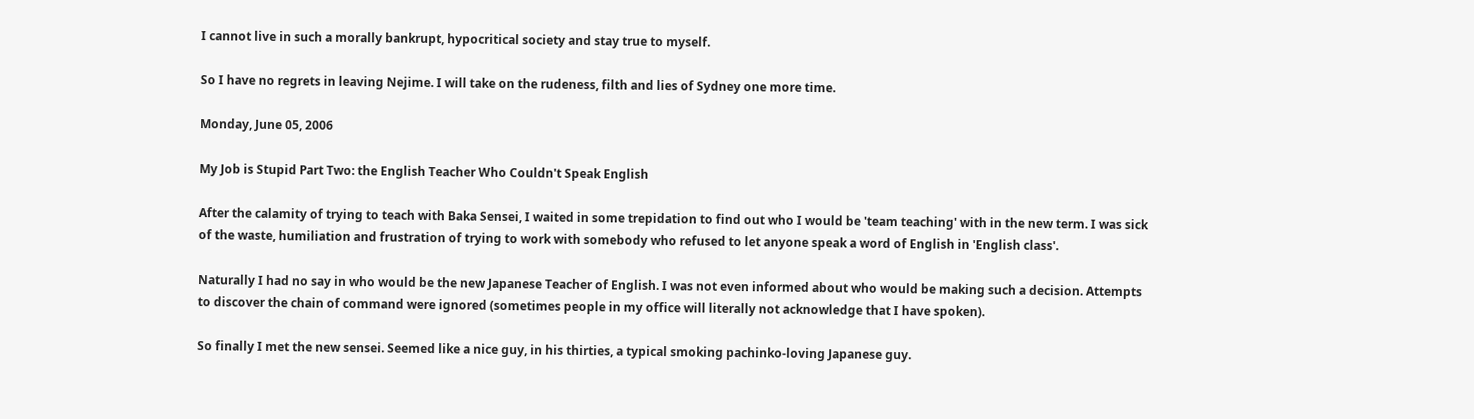I cannot live in such a morally bankrupt, hypocritical society and stay true to myself.

So I have no regrets in leaving Nejime. I will take on the rudeness, filth and lies of Sydney one more time.

Monday, June 05, 2006

My Job is Stupid Part Two: the English Teacher Who Couldn't Speak English

After the calamity of trying to teach with Baka Sensei, I waited in some trepidation to find out who I would be 'team teaching' with in the new term. I was sick of the waste, humiliation and frustration of trying to work with somebody who refused to let anyone speak a word of English in 'English class'.

Naturally I had no say in who would be the new Japanese Teacher of English. I was not even informed about who would be making such a decision. Attempts to discover the chain of command were ignored (sometimes people in my office will literally not acknowledge that I have spoken).

So finally I met the new sensei. Seemed like a nice guy, in his thirties, a typical smoking pachinko-loving Japanese guy.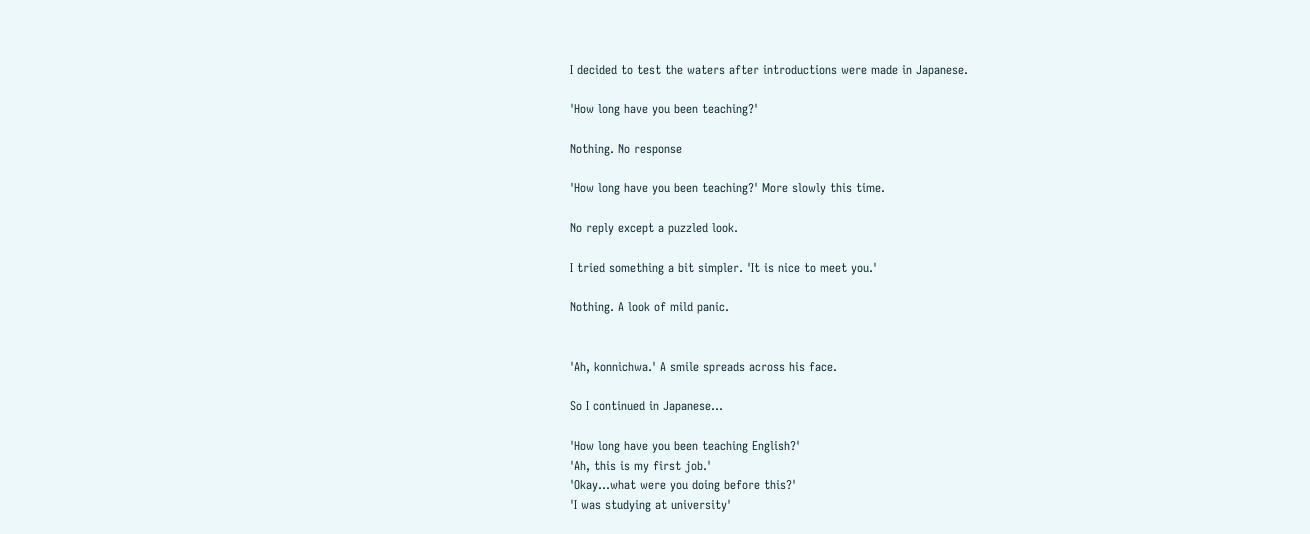I decided to test the waters after introductions were made in Japanese.

'How long have you been teaching?'

Nothing. No response

'How long have you been teaching?' More slowly this time.

No reply except a puzzled look.

I tried something a bit simpler. 'It is nice to meet you.'

Nothing. A look of mild panic.


'Ah, konnichwa.' A smile spreads across his face.

So I continued in Japanese...

'How long have you been teaching English?'
'Ah, this is my first job.'
'Okay...what were you doing before this?'
'I was studying at university'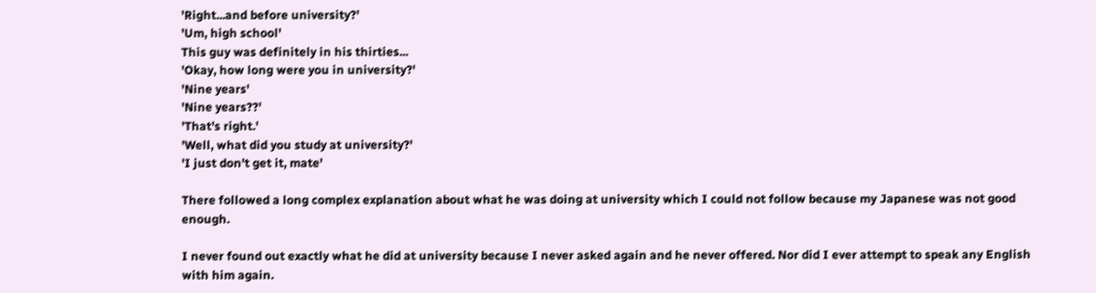'Right...and before university?'
'Um, high school'
This guy was definitely in his thirties...
'Okay, how long were you in university?'
'Nine years'
'Nine years??'
'That's right.'
'Well, what did you study at university?'
'I just don't get it, mate'

There followed a long complex explanation about what he was doing at university which I could not follow because my Japanese was not good enough.

I never found out exactly what he did at university because I never asked again and he never offered. Nor did I ever attempt to speak any English with him again.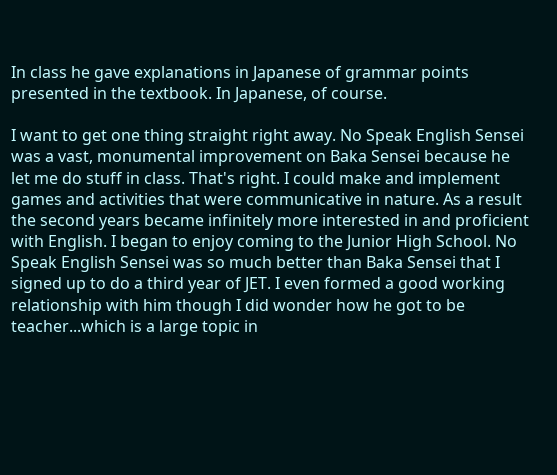In class he gave explanations in Japanese of grammar points presented in the textbook. In Japanese, of course.

I want to get one thing straight right away. No Speak English Sensei was a vast, monumental improvement on Baka Sensei because he let me do stuff in class. That's right. I could make and implement games and activities that were communicative in nature. As a result the second years became infinitely more interested in and proficient with English. I began to enjoy coming to the Junior High School. No Speak English Sensei was so much better than Baka Sensei that I signed up to do a third year of JET. I even formed a good working relationship with him though I did wonder how he got to be teacher...which is a large topic in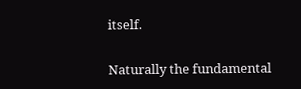itself.

Naturally the fundamental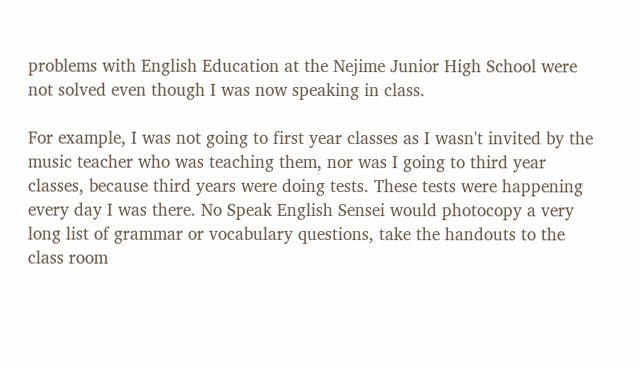problems with English Education at the Nejime Junior High School were not solved even though I was now speaking in class.

For example, I was not going to first year classes as I wasn't invited by the music teacher who was teaching them, nor was I going to third year classes, because third years were doing tests. These tests were happening every day I was there. No Speak English Sensei would photocopy a very long list of grammar or vocabulary questions, take the handouts to the class room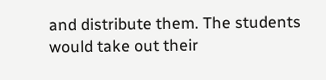and distribute them. The students would take out their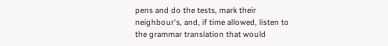pens and do the tests, mark their neighbour's, and, if time allowed, listen to the grammar translation that would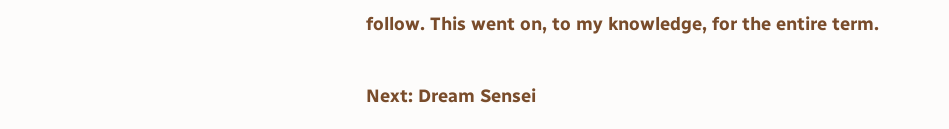follow. This went on, to my knowledge, for the entire term.

Next: Dream Sensei